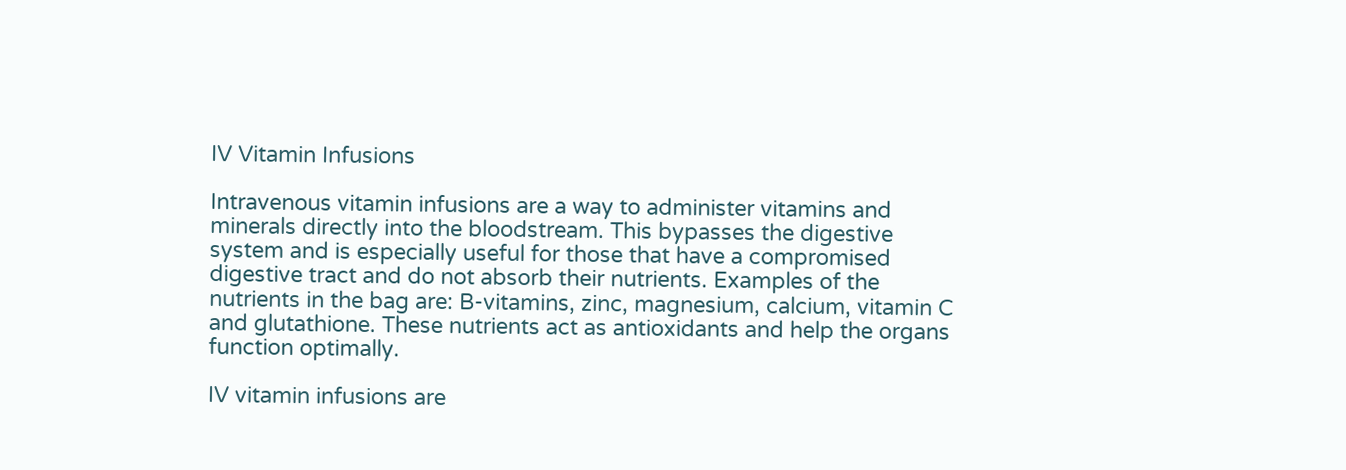IV Vitamin Infusions

Intravenous vitamin infusions are a way to administer vitamins and minerals directly into the bloodstream. This bypasses the digestive system and is especially useful for those that have a compromised digestive tract and do not absorb their nutrients. Examples of the nutrients in the bag are: B-vitamins, zinc, magnesium, calcium, vitamin C and glutathione. These nutrients act as antioxidants and help the organs function optimally.

IV vitamin infusions are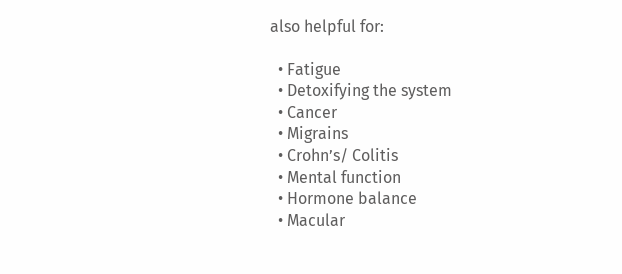also helpful for:

  • Fatigue
  • Detoxifying the system
  • Cancer
  • Migrains
  • Crohn’s/ Colitis
  • Mental function
  • Hormone balance
  • Macular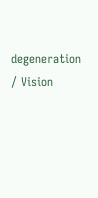degeneration / Vision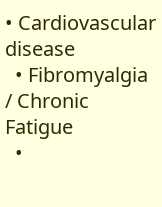• Cardiovascular disease
  • Fibromyalgia / Chronic Fatigue
  •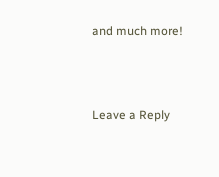and much more!



Leave a Reply